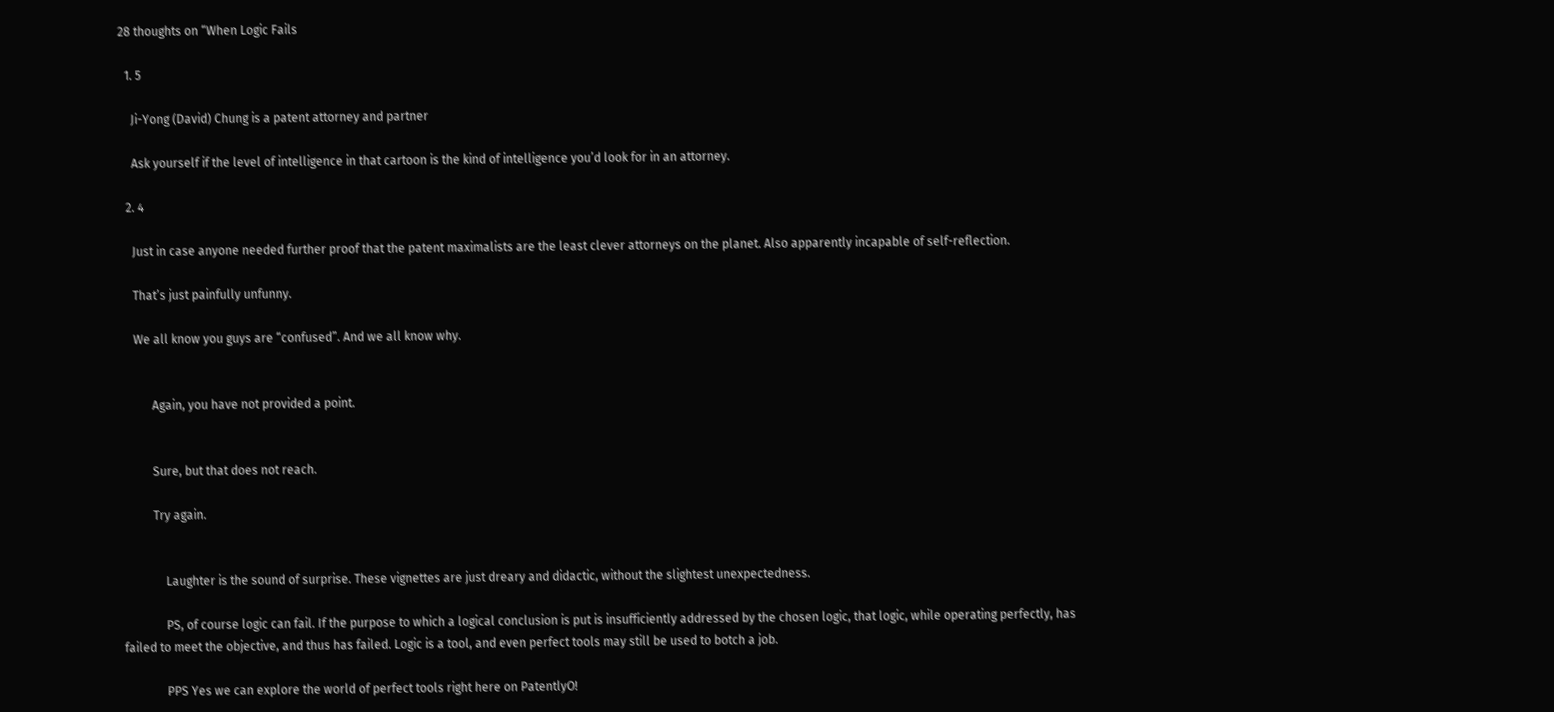28 thoughts on “When Logic Fails

  1. 5

    Ji-Yong (David) Chung is a patent attorney and partner

    Ask yourself if the level of intelligence in that cartoon is the kind of intelligence you’d look for in an attorney.

  2. 4

    Just in case anyone needed further proof that the patent maximalists are the least clever attorneys on the planet. Also apparently incapable of self-reflection.

    That’s just painfully unfunny.

    We all know you guys are “confused”. And we all know why.


          Again, you have not provided a point.


          Sure, but that does not reach.

          Try again.


              Laughter is the sound of surprise. These vignettes are just dreary and didactic, without the slightest unexpectedness.

              PS, of course logic can fail. If the purpose to which a logical conclusion is put is insufficiently addressed by the chosen logic, that logic, while operating perfectly, has failed to meet the objective, and thus has failed. Logic is a tool, and even perfect tools may still be used to botch a job.

              PPS Yes we can explore the world of perfect tools right here on PatentlyO!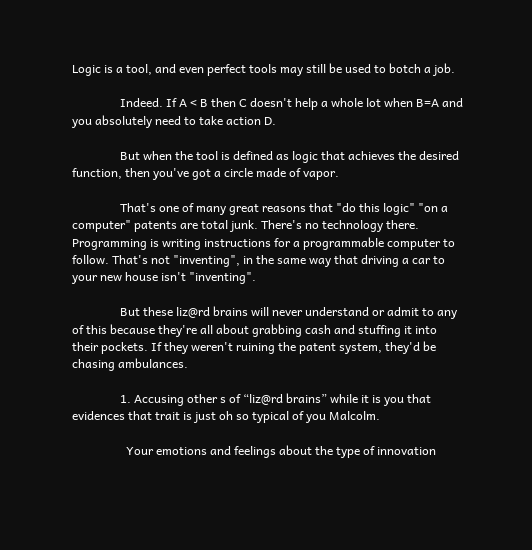Logic is a tool, and even perfect tools may still be used to botch a job.

                Indeed. If A < B then C doesn't help a whole lot when B=A and you absolutely need to take action D.

                But when the tool is defined as logic that achieves the desired function, then you've got a circle made of vapor.

                That's one of many great reasons that "do this logic" "on a computer" patents are total junk. There's no technology there. Programming is writing instructions for a programmable computer to follow. That's not "inventing", in the same way that driving a car to your new house isn't "inventing".

                But these liz@rd brains will never understand or admit to any of this because they're all about grabbing cash and stuffing it into their pockets. If they weren't ruining the patent system, they'd be chasing ambulances.

                1. Accusing other s of “liz@rd brains” while it is you that evidences that trait is just oh so typical of you Malcolm.

                  Your emotions and feelings about the type of innovation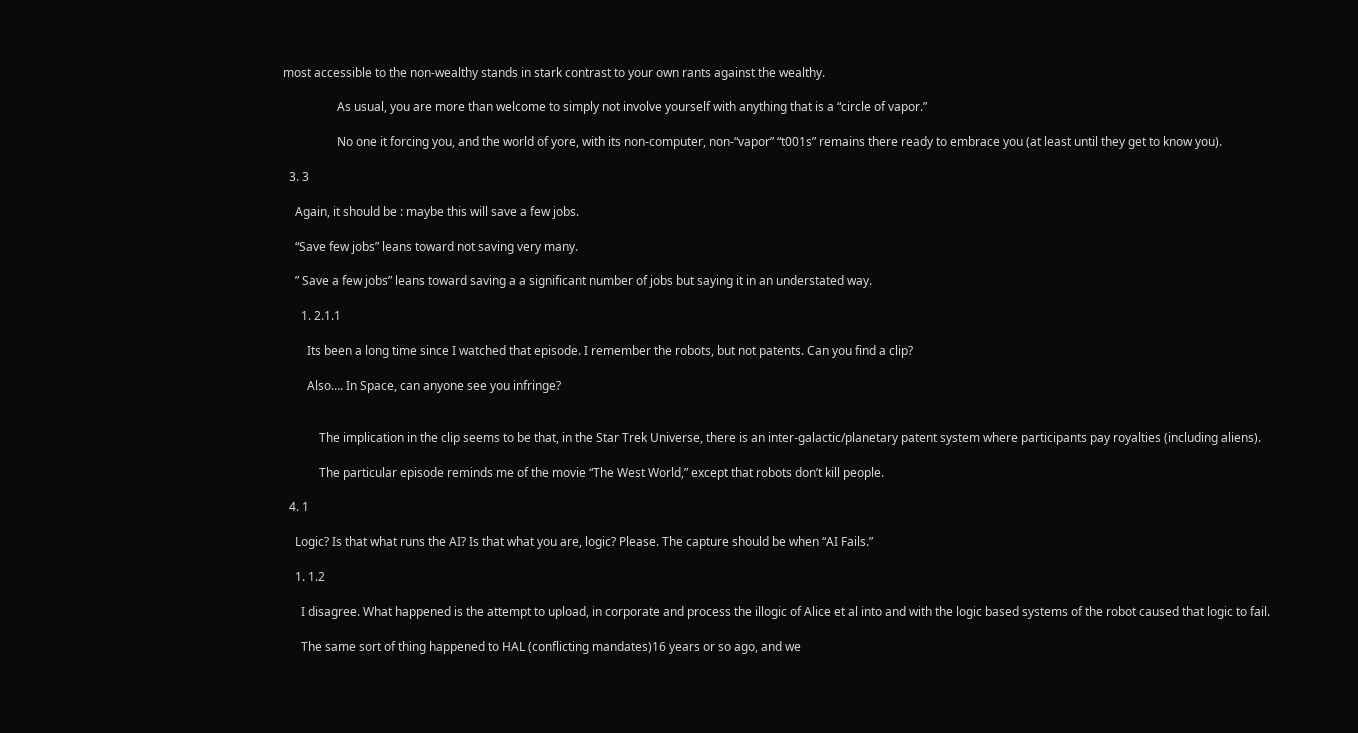most accessible to the non-wealthy stands in stark contrast to your own rants against the wealthy.

                  As usual, you are more than welcome to simply not involve yourself with anything that is a “circle of vapor.”

                  No one it forcing you, and the world of yore, with its non-computer, non-“vapor” “t001s” remains there ready to embrace you (at least until they get to know you).

  3. 3

    Again, it should be : maybe this will save a few jobs.

    “Save few jobs” leans toward not saving very many.

    ” Save a few jobs” leans toward saving a a significant number of jobs but saying it in an understated way.

      1. 2.1.1

        Its been a long time since I watched that episode. I remember the robots, but not patents. Can you find a clip?

        Also…. In Space, can anyone see you infringe?


            The implication in the clip seems to be that, in the Star Trek Universe, there is an inter-galactic/planetary patent system where participants pay royalties (including aliens).

            The particular episode reminds me of the movie “The West World,” except that robots don’t kill people.

  4. 1

    Logic? Is that what runs the AI? Is that what you are, logic? Please. The capture should be when “AI Fails.”

    1. 1.2

      I disagree. What happened is the attempt to upload, in corporate and process the illogic of Alice et al into and with the logic based systems of the robot caused that logic to fail.

      The same sort of thing happened to HAL (conflicting mandates)16 years or so ago, and we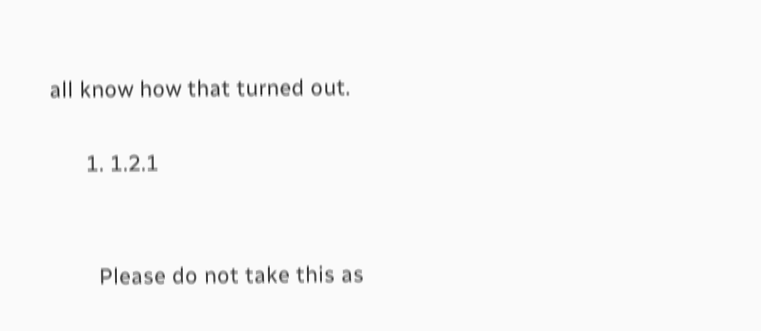all know how that turned out.

      1. 1.2.1


        Please do not take this as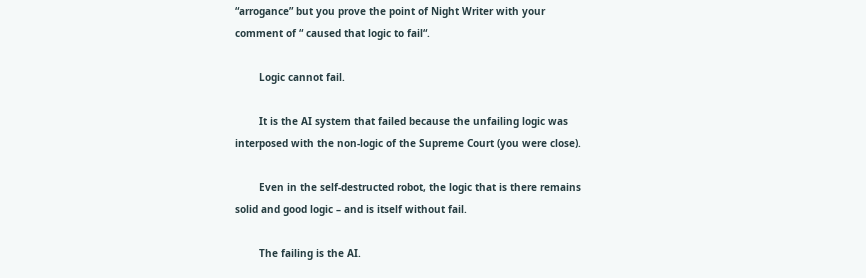“arrogance” but you prove the point of Night Writer with your comment of “ caused that logic to fail“.

        Logic cannot fail.

        It is the AI system that failed because the unfailing logic was interposed with the non-logic of the Supreme Court (you were close).

        Even in the self-destructed robot, the logic that is there remains solid and good logic – and is itself without fail.

        The failing is the AI.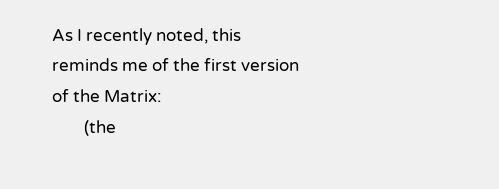As I recently noted, this reminds me of the first version of the Matrix:
        (the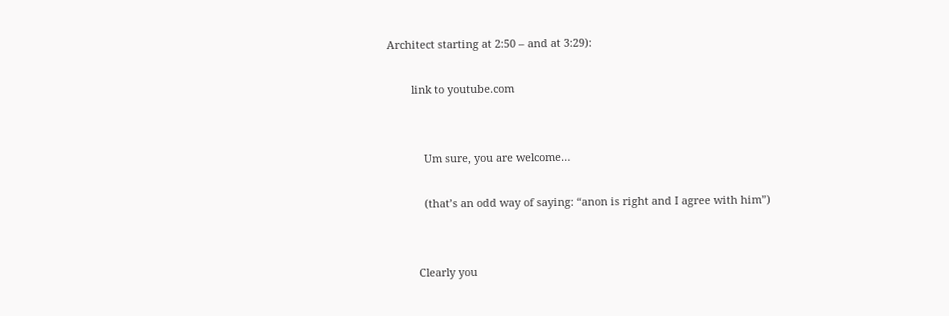Architect starting at 2:50 – and at 3:29):

        link to youtube.com


            Um sure, you are welcome…

            (that’s an odd way of saying: “anon is right and I agree with him”)


          Clearly you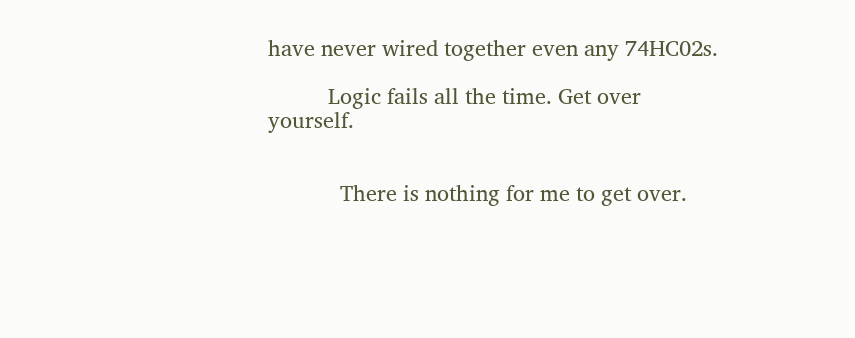have never wired together even any 74HC02s.

          Logic fails all the time. Get over yourself.


            There is nothing for me to get over.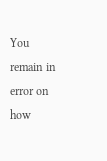You remain in error on how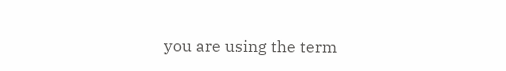you are using the term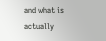and what is actually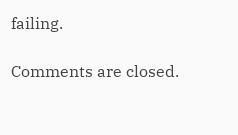failing.

Comments are closed.